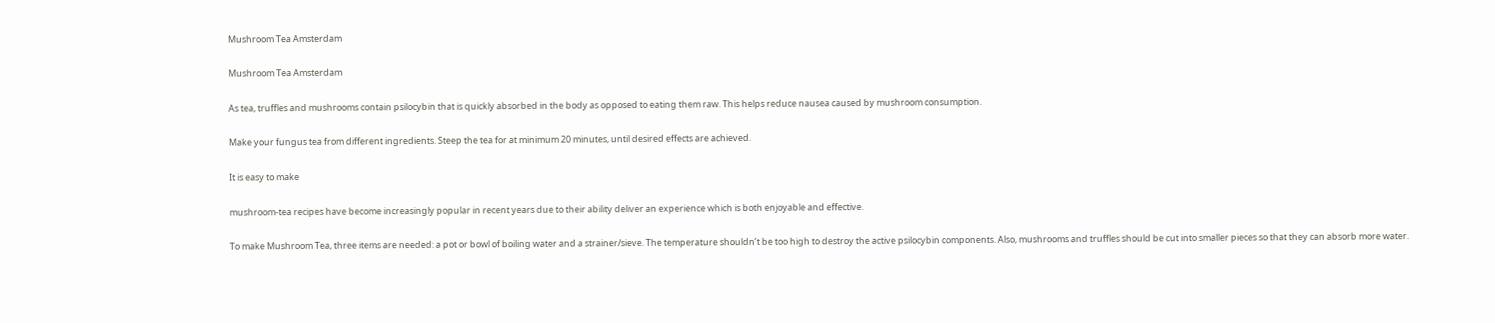Mushroom Tea Amsterdam

Mushroom Tea Amsterdam

As tea, truffles and mushrooms contain psilocybin that is quickly absorbed in the body as opposed to eating them raw. This helps reduce nausea caused by mushroom consumption.

Make your fungus tea from different ingredients. Steep the tea for at minimum 20 minutes, until desired effects are achieved.

It is easy to make

mushroom-tea recipes have become increasingly popular in recent years due to their ability deliver an experience which is both enjoyable and effective.

To make Mushroom Tea, three items are needed: a pot or bowl of boiling water and a strainer/sieve. The temperature shouldn’t be too high to destroy the active psilocybin components. Also, mushrooms and truffles should be cut into smaller pieces so that they can absorb more water.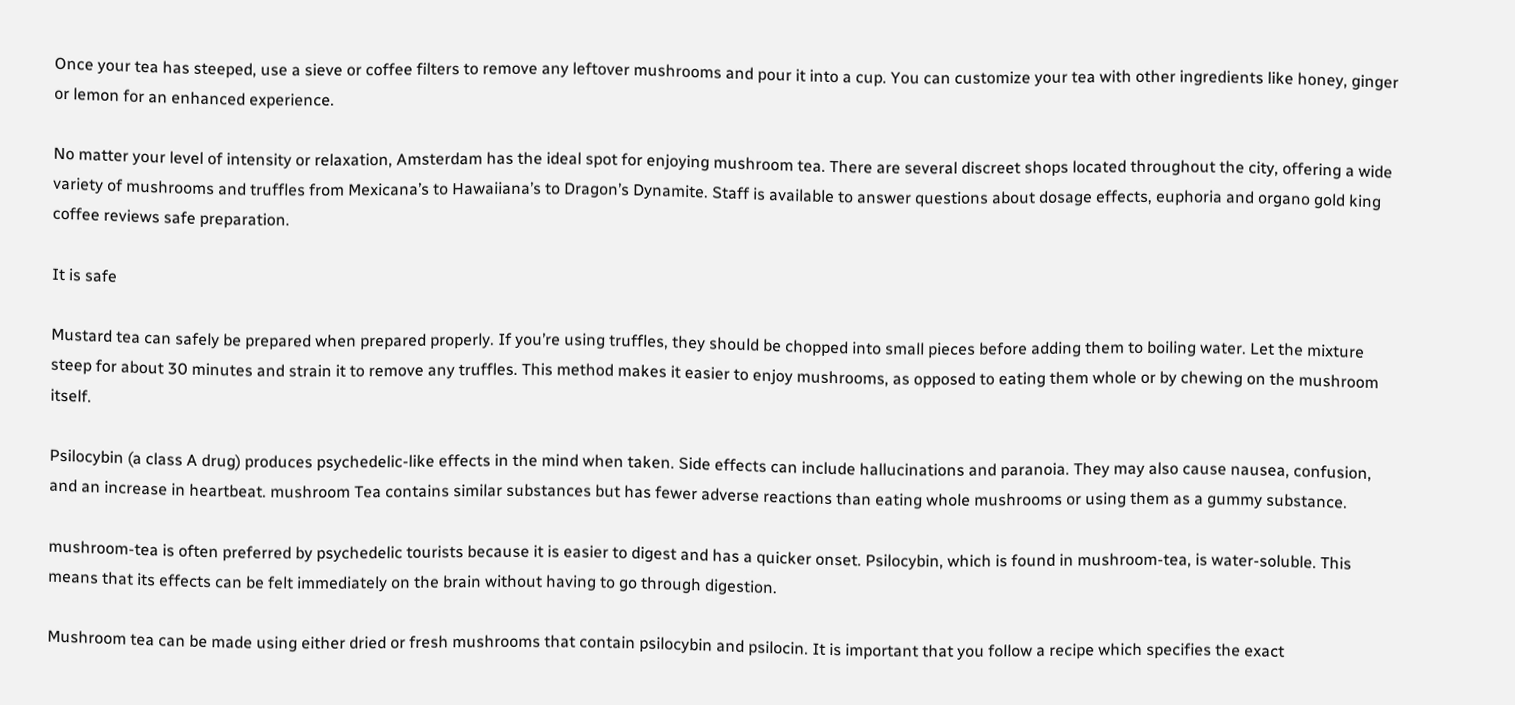Once your tea has steeped, use a sieve or coffee filters to remove any leftover mushrooms and pour it into a cup. You can customize your tea with other ingredients like honey, ginger or lemon for an enhanced experience.

No matter your level of intensity or relaxation, Amsterdam has the ideal spot for enjoying mushroom tea. There are several discreet shops located throughout the city, offering a wide variety of mushrooms and truffles from Mexicana’s to Hawaiiana’s to Dragon’s Dynamite. Staff is available to answer questions about dosage effects, euphoria and organo gold king coffee reviews safe preparation.

It is safe

Mustard tea can safely be prepared when prepared properly. If you’re using truffles, they should be chopped into small pieces before adding them to boiling water. Let the mixture steep for about 30 minutes and strain it to remove any truffles. This method makes it easier to enjoy mushrooms, as opposed to eating them whole or by chewing on the mushroom itself.

Psilocybin (a class A drug) produces psychedelic-like effects in the mind when taken. Side effects can include hallucinations and paranoia. They may also cause nausea, confusion, and an increase in heartbeat. mushroom Tea contains similar substances but has fewer adverse reactions than eating whole mushrooms or using them as a gummy substance.

mushroom-tea is often preferred by psychedelic tourists because it is easier to digest and has a quicker onset. Psilocybin, which is found in mushroom-tea, is water-soluble. This means that its effects can be felt immediately on the brain without having to go through digestion.

Mushroom tea can be made using either dried or fresh mushrooms that contain psilocybin and psilocin. It is important that you follow a recipe which specifies the exact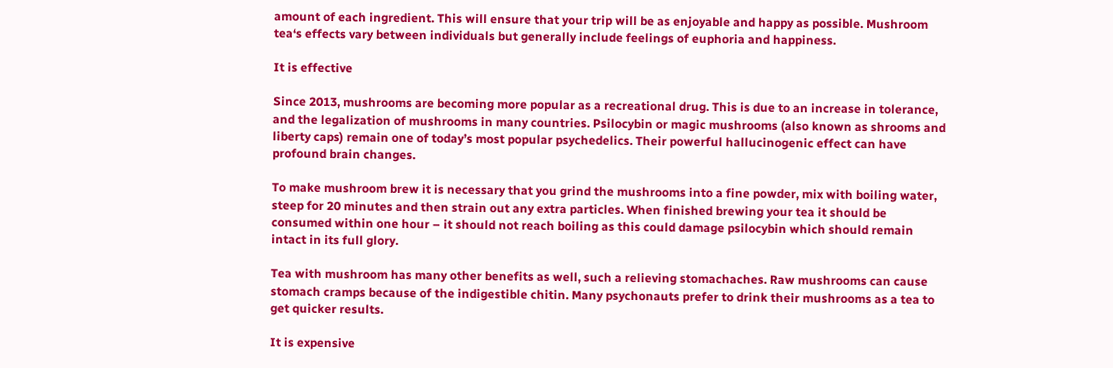amount of each ingredient. This will ensure that your trip will be as enjoyable and happy as possible. Mushroom tea‘s effects vary between individuals but generally include feelings of euphoria and happiness.

It is effective

Since 2013, mushrooms are becoming more popular as a recreational drug. This is due to an increase in tolerance, and the legalization of mushrooms in many countries. Psilocybin or magic mushrooms (also known as shrooms and liberty caps) remain one of today’s most popular psychedelics. Their powerful hallucinogenic effect can have profound brain changes.

To make mushroom brew it is necessary that you grind the mushrooms into a fine powder, mix with boiling water, steep for 20 minutes and then strain out any extra particles. When finished brewing your tea it should be consumed within one hour – it should not reach boiling as this could damage psilocybin which should remain intact in its full glory.

Tea with mushroom has many other benefits as well, such a relieving stomachaches. Raw mushrooms can cause stomach cramps because of the indigestible chitin. Many psychonauts prefer to drink their mushrooms as a tea to get quicker results.

It is expensive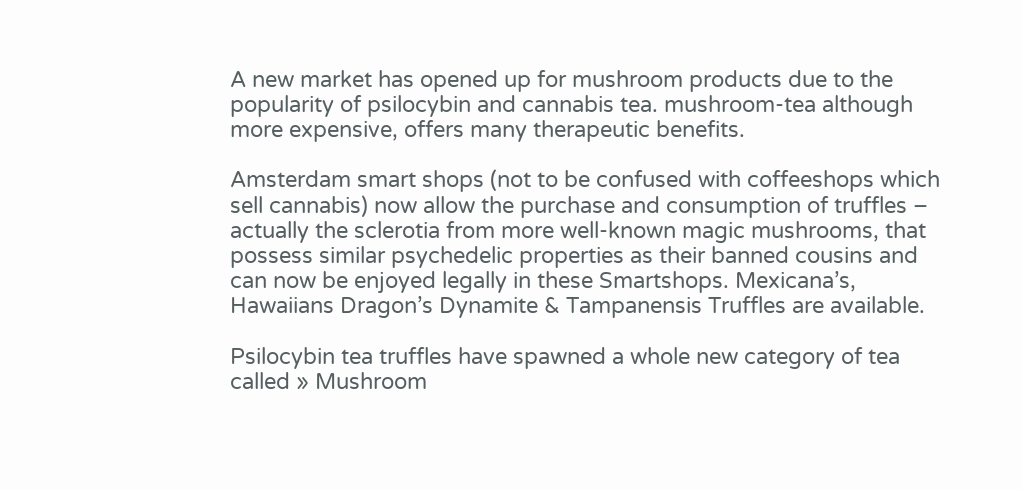A new market has opened up for mushroom products due to the popularity of psilocybin and cannabis tea. mushroom-tea although more expensive, offers many therapeutic benefits.

Amsterdam smart shops (not to be confused with coffeeshops which sell cannabis) now allow the purchase and consumption of truffles – actually the sclerotia from more well-known magic mushrooms, that possess similar psychedelic properties as their banned cousins and can now be enjoyed legally in these Smartshops. Mexicana’s, Hawaiians Dragon’s Dynamite & Tampanensis Truffles are available.

Psilocybin tea truffles have spawned a whole new category of tea called » Mushroom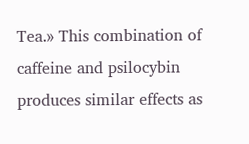Tea.» This combination of caffeine and psilocybin produces similar effects as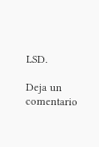LSD.

Deja un comentario